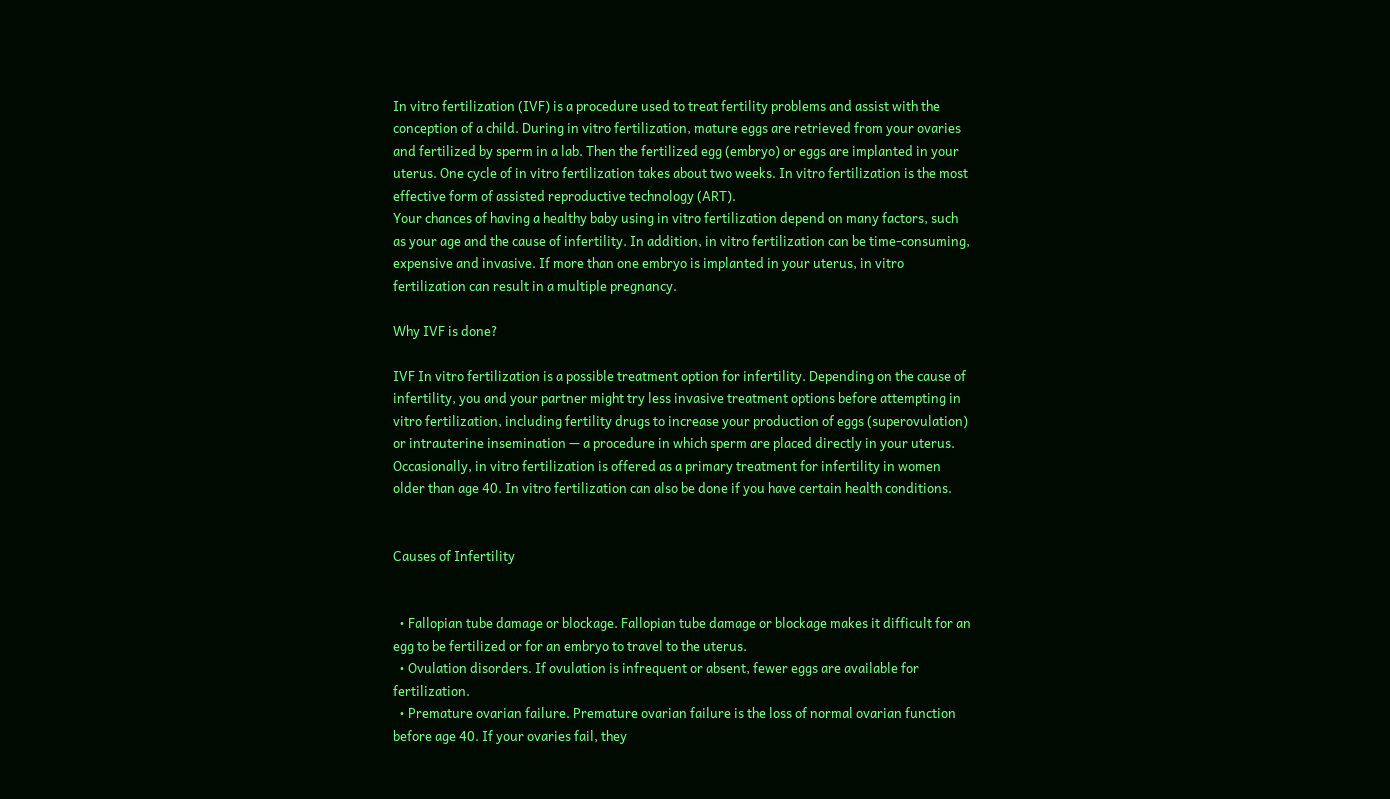In vitro fertilization (IVF) is a procedure used to treat fertility problems and assist with the conception of a child. During in vitro fertilization, mature eggs are retrieved from your ovaries and fertilized by sperm in a lab. Then the fertilized egg (embryo) or eggs are implanted in your uterus. One cycle of in vitro fertilization takes about two weeks. In vitro fertilization is the most effective form of assisted reproductive technology (ART).
Your chances of having a healthy baby using in vitro fertilization depend on many factors, such as your age and the cause of infertility. In addition, in vitro fertilization can be time-consuming, expensive and invasive. If more than one embryo is implanted in your uterus, in vitro fertilization can result in a multiple pregnancy.

Why IVF is done?

IVF In vitro fertilization is a possible treatment option for infertility. Depending on the cause of infertility, you and your partner might try less invasive treatment options before attempting in vitro fertilization, including fertility drugs to increase your production of eggs (superovulation) or intrauterine insemination — a procedure in which sperm are placed directly in your uterus. Occasionally, in vitro fertilization is offered as a primary treatment for infertility in women older than age 40. In vitro fertilization can also be done if you have certain health conditions.


Causes of Infertility


  • Fallopian tube damage or blockage. Fallopian tube damage or blockage makes it difficult for an egg to be fertilized or for an embryo to travel to the uterus.
  • Ovulation disorders. If ovulation is infrequent or absent, fewer eggs are available for fertilization.
  • Premature ovarian failure. Premature ovarian failure is the loss of normal ovarian function before age 40. If your ovaries fail, they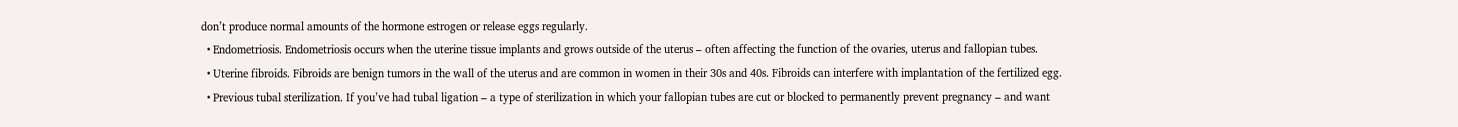don’t produce normal amounts of the hormone estrogen or release eggs regularly.
  • Endometriosis. Endometriosis occurs when the uterine tissue implants and grows outside of the uterus – often affecting the function of the ovaries, uterus and fallopian tubes.
  • Uterine fibroids. Fibroids are benign tumors in the wall of the uterus and are common in women in their 30s and 40s. Fibroids can interfere with implantation of the fertilized egg.
  • Previous tubal sterilization. If you’ve had tubal ligation – a type of sterilization in which your fallopian tubes are cut or blocked to permanently prevent pregnancy – and want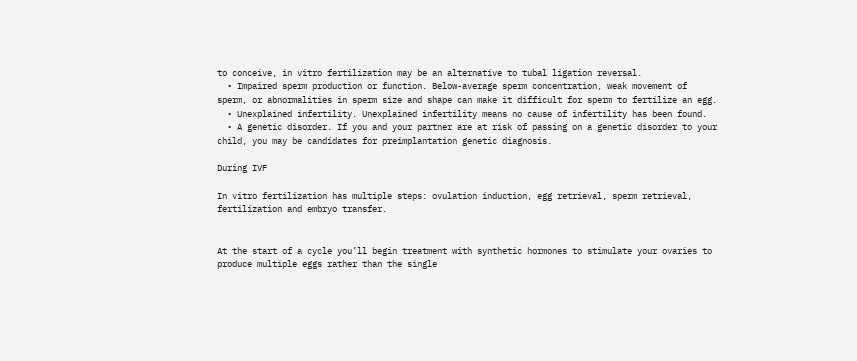to conceive, in vitro fertilization may be an alternative to tubal ligation reversal.
  • Impaired sperm production or function. Below-average sperm concentration, weak movement of sperm, or abnormalities in sperm size and shape can make it difficult for sperm to fertilize an egg.
  • Unexplained infertility. Unexplained infertility means no cause of infertility has been found.
  • A genetic disorder. If you and your partner are at risk of passing on a genetic disorder to your child, you may be candidates for preimplantation genetic diagnosis.

During IVF

In vitro fertilization has multiple steps: ovulation induction, egg retrieval, sperm retrieval, fertilization and embryo transfer.


At the start of a cycle you’ll begin treatment with synthetic hormones to stimulate your ovaries to produce multiple eggs rather than the single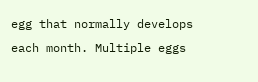egg that normally develops each month. Multiple eggs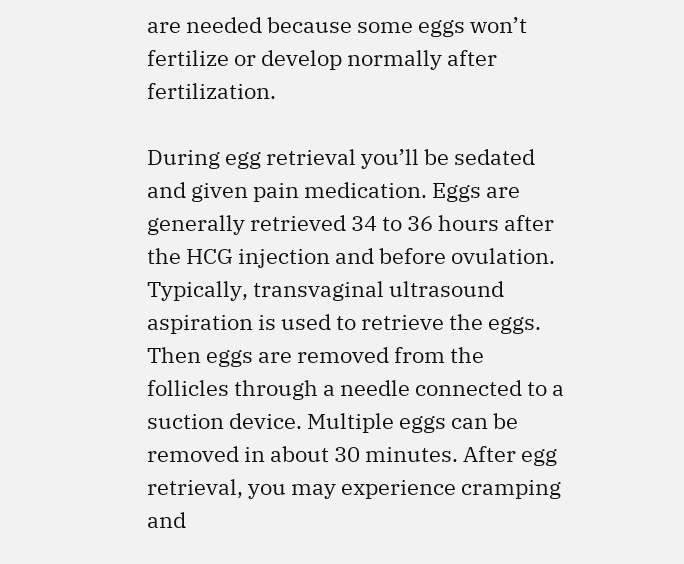are needed because some eggs won’t fertilize or develop normally after fertilization.

During egg retrieval you’ll be sedated and given pain medication. Eggs are generally retrieved 34 to 36 hours after the HCG injection and before ovulation. Typically, transvaginal ultrasound aspiration is used to retrieve the eggs. Then eggs are removed from the follicles through a needle connected to a suction device. Multiple eggs can be removed in about 30 minutes. After egg retrieval, you may experience cramping and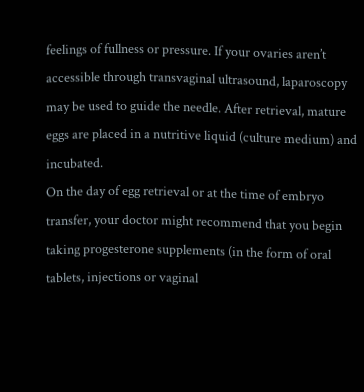feelings of fullness or pressure. If your ovaries aren’t accessible through transvaginal ultrasound, laparoscopy may be used to guide the needle. After retrieval, mature eggs are placed in a nutritive liquid (culture medium) and incubated.
On the day of egg retrieval or at the time of embryo transfer, your doctor might recommend that you begin taking progesterone supplements (in the form of oral tablets, injections or vaginal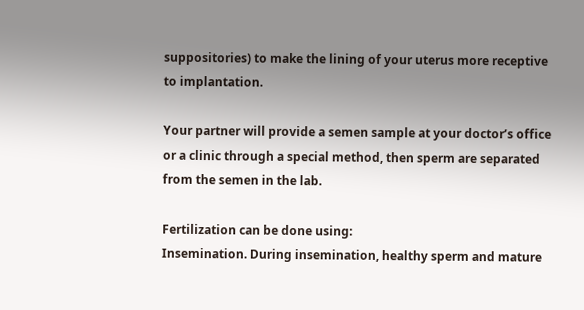suppositories) to make the lining of your uterus more receptive to implantation.

Your partner will provide a semen sample at your doctor’s office or a clinic through a special method, then sperm are separated from the semen in the lab.

Fertilization can be done using:
Insemination. During insemination, healthy sperm and mature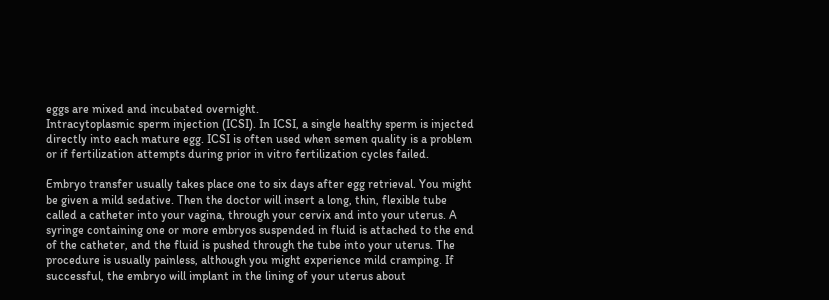eggs are mixed and incubated overnight.
Intracytoplasmic sperm injection (ICSI). In ICSI, a single healthy sperm is injected directly into each mature egg. ICSI is often used when semen quality is a problem or if fertilization attempts during prior in vitro fertilization cycles failed.

Embryo transfer usually takes place one to six days after egg retrieval. You might be given a mild sedative. Then the doctor will insert a long, thin, flexible tube called a catheter into your vagina, through your cervix and into your uterus. A syringe containing one or more embryos suspended in fluid is attached to the end of the catheter, and the fluid is pushed through the tube into your uterus. The procedure is usually painless, although you might experience mild cramping. If successful, the embryo will implant in the lining of your uterus about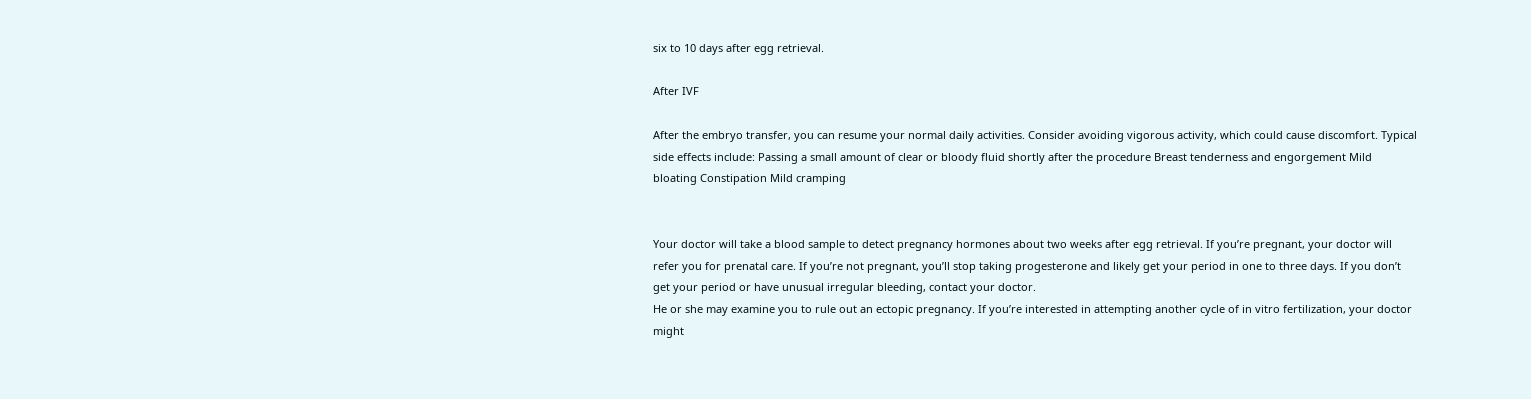six to 10 days after egg retrieval.

After IVF

After the embryo transfer, you can resume your normal daily activities. Consider avoiding vigorous activity, which could cause discomfort. Typical side effects include: Passing a small amount of clear or bloody fluid shortly after the procedure Breast tenderness and engorgement Mild bloating Constipation Mild cramping


Your doctor will take a blood sample to detect pregnancy hormones about two weeks after egg retrieval. If you’re pregnant, your doctor will refer you for prenatal care. If you’re not pregnant, you’ll stop taking progesterone and likely get your period in one to three days. If you don’t get your period or have unusual irregular bleeding, contact your doctor.
He or she may examine you to rule out an ectopic pregnancy. If you’re interested in attempting another cycle of in vitro fertilization, your doctor might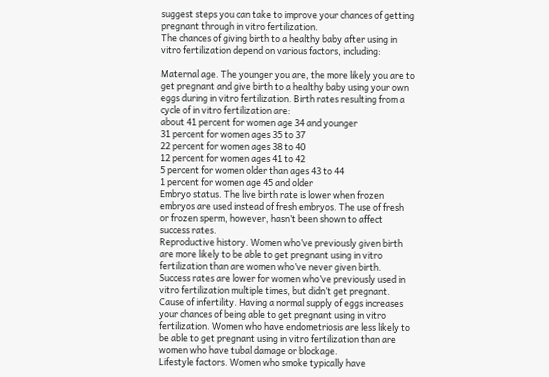suggest steps you can take to improve your chances of getting pregnant through in vitro fertilization.
The chances of giving birth to a healthy baby after using in vitro fertilization depend on various factors, including:

Maternal age. The younger you are, the more likely you are to get pregnant and give birth to a healthy baby using your own eggs during in vitro fertilization. Birth rates resulting from a cycle of in vitro fertilization are:
about 41 percent for women age 34 and younger
31 percent for women ages 35 to 37
22 percent for women ages 38 to 40
12 percent for women ages 41 to 42
5 percent for women older than ages 43 to 44
1 percent for women age 45 and older
Embryo status. The live birth rate is lower when frozen embryos are used instead of fresh embryos. The use of fresh or frozen sperm, however, hasn’t been shown to affect success rates.
Reproductive history. Women who’ve previously given birth are more likely to be able to get pregnant using in vitro fertilization than are women who’ve never given birth. Success rates are lower for women who’ve previously used in vitro fertilization multiple times, but didn’t get pregnant.
Cause of infertility. Having a normal supply of eggs increases your chances of being able to get pregnant using in vitro fertilization. Women who have endometriosis are less likely to be able to get pregnant using in vitro fertilization than are women who have tubal damage or blockage.
Lifestyle factors. Women who smoke typically have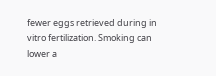fewer eggs retrieved during in vitro fertilization. Smoking can lower a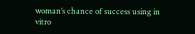woman’s chance of success using in vitro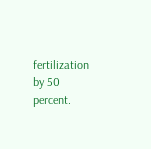fertilization by 50 percent.